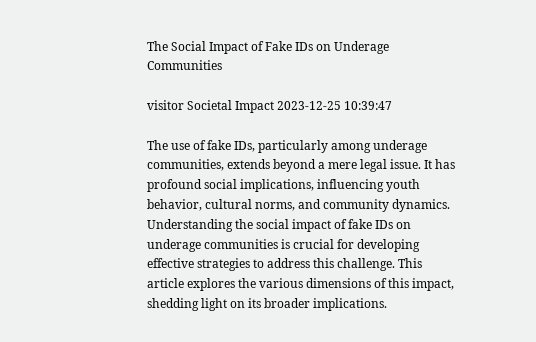The Social Impact of Fake IDs on Underage Communities

visitor Societal Impact 2023-12-25 10:39:47

The use of fake IDs, particularly among underage communities, extends beyond a mere legal issue. It has profound social implications, influencing youth behavior, cultural norms, and community dynamics. Understanding the social impact of fake IDs on underage communities is crucial for developing effective strategies to address this challenge. This article explores the various dimensions of this impact, shedding light on its broader implications.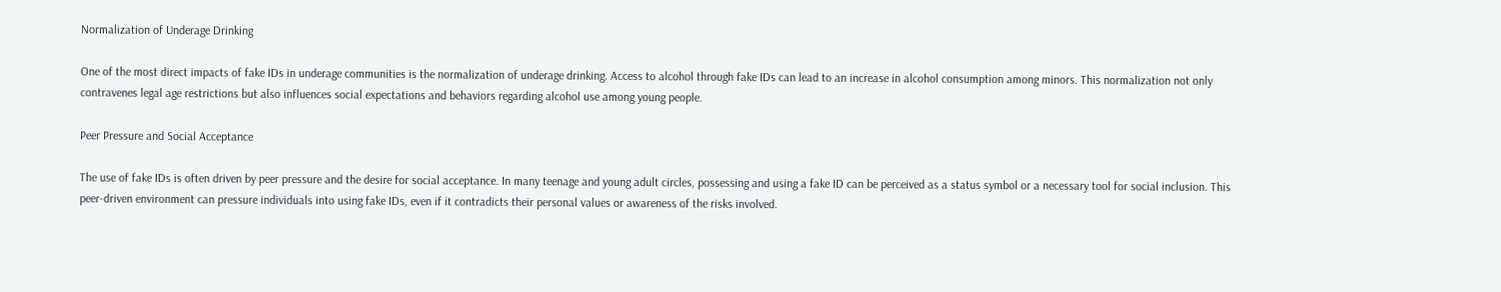Normalization of Underage Drinking

One of the most direct impacts of fake IDs in underage communities is the normalization of underage drinking. Access to alcohol through fake IDs can lead to an increase in alcohol consumption among minors. This normalization not only contravenes legal age restrictions but also influences social expectations and behaviors regarding alcohol use among young people.

Peer Pressure and Social Acceptance

The use of fake IDs is often driven by peer pressure and the desire for social acceptance. In many teenage and young adult circles, possessing and using a fake ID can be perceived as a status symbol or a necessary tool for social inclusion. This peer-driven environment can pressure individuals into using fake IDs, even if it contradicts their personal values or awareness of the risks involved.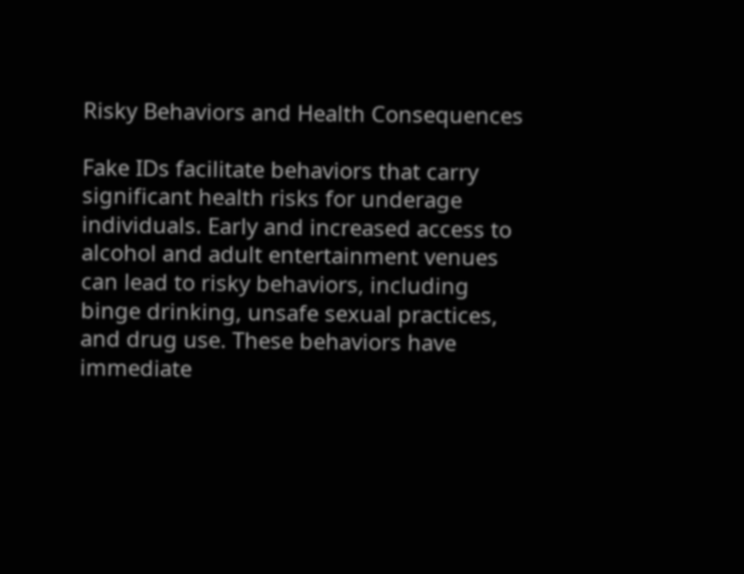Risky Behaviors and Health Consequences

Fake IDs facilitate behaviors that carry significant health risks for underage individuals. Early and increased access to alcohol and adult entertainment venues can lead to risky behaviors, including binge drinking, unsafe sexual practices, and drug use. These behaviors have immediate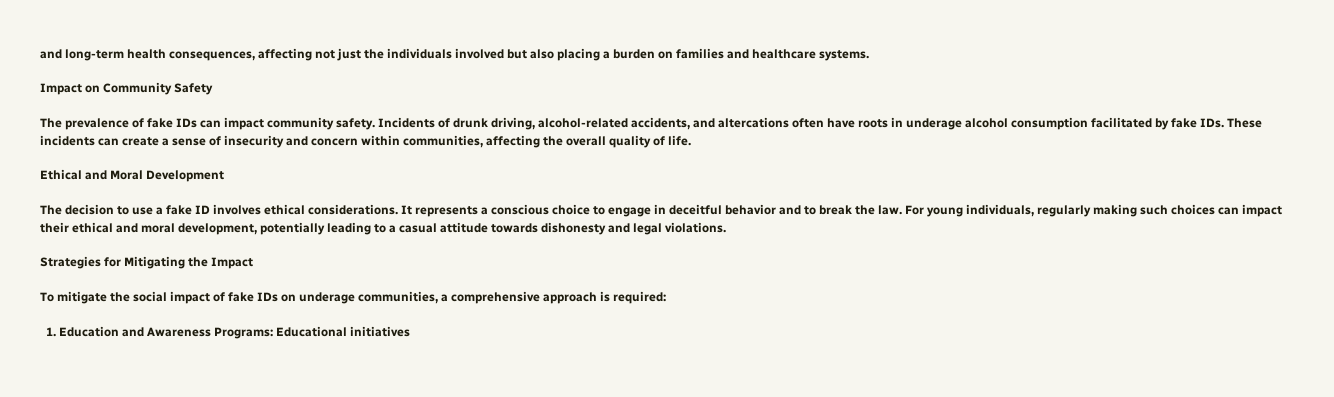and long-term health consequences, affecting not just the individuals involved but also placing a burden on families and healthcare systems.

Impact on Community Safety

The prevalence of fake IDs can impact community safety. Incidents of drunk driving, alcohol-related accidents, and altercations often have roots in underage alcohol consumption facilitated by fake IDs. These incidents can create a sense of insecurity and concern within communities, affecting the overall quality of life.

Ethical and Moral Development

The decision to use a fake ID involves ethical considerations. It represents a conscious choice to engage in deceitful behavior and to break the law. For young individuals, regularly making such choices can impact their ethical and moral development, potentially leading to a casual attitude towards dishonesty and legal violations.

Strategies for Mitigating the Impact

To mitigate the social impact of fake IDs on underage communities, a comprehensive approach is required:

  1. Education and Awareness Programs: Educational initiatives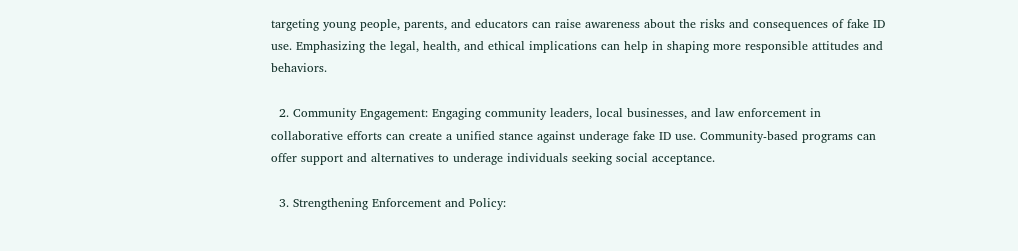targeting young people, parents, and educators can raise awareness about the risks and consequences of fake ID use. Emphasizing the legal, health, and ethical implications can help in shaping more responsible attitudes and behaviors.

  2. Community Engagement: Engaging community leaders, local businesses, and law enforcement in collaborative efforts can create a unified stance against underage fake ID use. Community-based programs can offer support and alternatives to underage individuals seeking social acceptance.

  3. Strengthening Enforcement and Policy: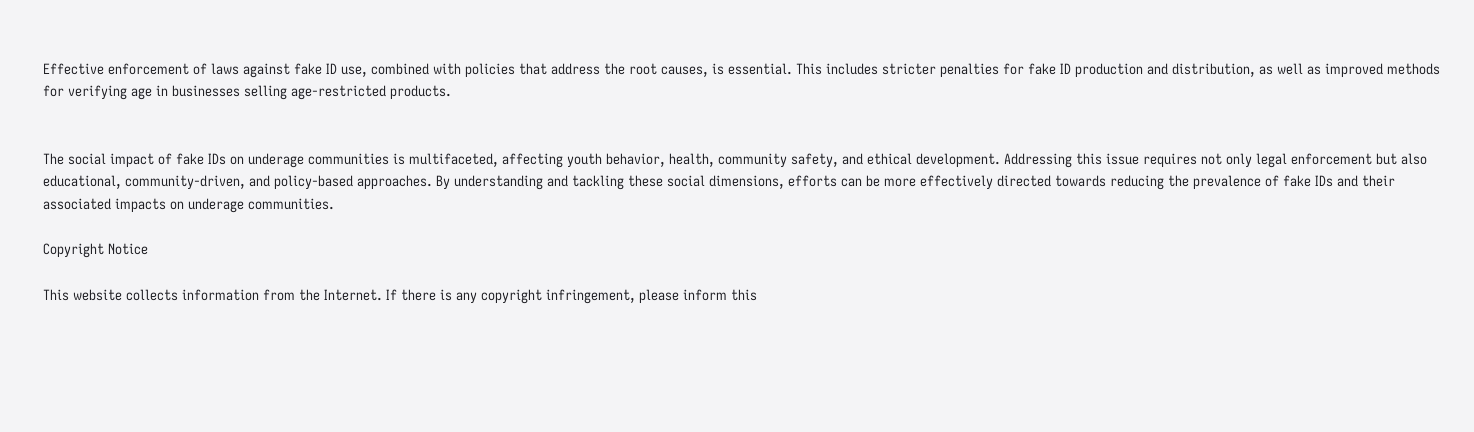Effective enforcement of laws against fake ID use, combined with policies that address the root causes, is essential. This includes stricter penalties for fake ID production and distribution, as well as improved methods for verifying age in businesses selling age-restricted products.


The social impact of fake IDs on underage communities is multifaceted, affecting youth behavior, health, community safety, and ethical development. Addressing this issue requires not only legal enforcement but also educational, community-driven, and policy-based approaches. By understanding and tackling these social dimensions, efforts can be more effectively directed towards reducing the prevalence of fake IDs and their associated impacts on underage communities.

Copyright Notice

This website collects information from the Internet. If there is any copyright infringement, please inform this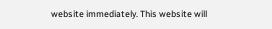website immediately. This website will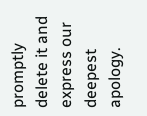promptly delete it and express our deepest apology.